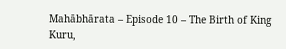Mahābhārata – Episode 10 – The Birth of King Kuru,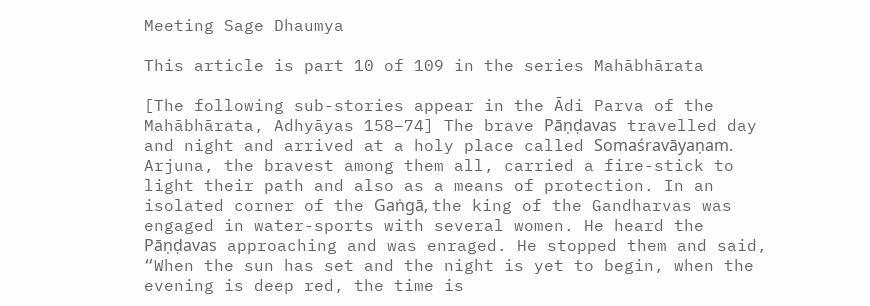Meeting Sage Dhaumya

This article is part 10 of 109 in the series Mahābhārata

[The following sub-stories appear in the Ādi Parva of the Mahābhārata, Adhyāyas 158–74] The brave Pāṇḍavas travelled day and night and arrived at a holy place called Somaśravāyaṇam. Arjuna, the bravest among them all, carried a fire-stick to light their path and also as a means of protection. In an isolated corner of the Gaṅgā, the king of the Gandharvas was engaged in water-sports with several women. He heard the Pāṇḍavas approaching and was enraged. He stopped them and said, “When the sun has set and the night is yet to begin, when the evening is deep red, the time is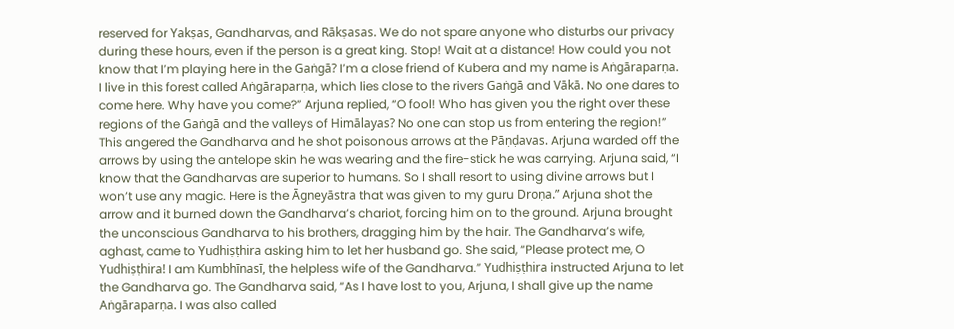reserved for Yakṣas, Gandharvas, and Rākṣasas. We do not spare anyone who disturbs our privacy during these hours, even if the person is a great king. Stop! Wait at a distance! How could you not know that I’m playing here in the Gaṅgā? I’m a close friend of Kubera and my name is Aṅgāraparṇa. I live in this forest called Aṅgāraparṇa, which lies close to the rivers Gaṅgā and Vākā. No one dares to come here. Why have you come?” Arjuna replied, “O fool! Who has given you the right over these regions of the Gaṅgā and the valleys of Himālayas? No one can stop us from entering the region!” This angered the Gandharva and he shot poisonous arrows at the Pāṇḍavas. Arjuna warded off the arrows by using the antelope skin he was wearing and the fire-stick he was carrying. Arjuna said, “I know that the Gandharvas are superior to humans. So I shall resort to using divine arrows but I won’t use any magic. Here is the Āgneyāstra that was given to my guru Droṇa.” Arjuna shot the arrow and it burned down the Gandharva’s chariot, forcing him on to the ground. Arjuna brought the unconscious Gandharva to his brothers, dragging him by the hair. The Gandharva’s wife, aghast, came to Yudhiṣṭhira asking him to let her husband go. She said, “Please protect me, O Yudhiṣṭhira! I am Kumbhīnasī, the helpless wife of the Gandharva.” Yudhiṣṭhira instructed Arjuna to let the Gandharva go. The Gandharva said, “As I have lost to you, Arjuna, I shall give up the name Aṅgāraparṇa. I was also called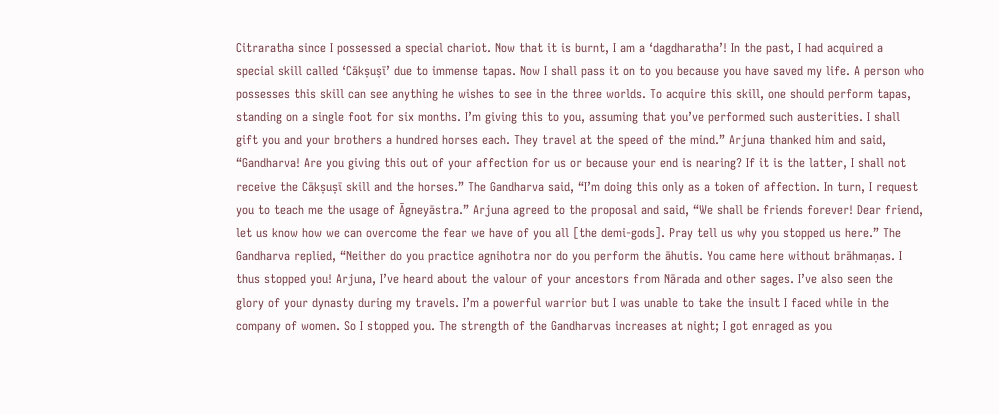Citraratha since I possessed a special chariot. Now that it is burnt, I am a ‘dagdharatha’! In the past, I had acquired a special skill called ‘Cākṣuṣī’ due to immense tapas. Now I shall pass it on to you because you have saved my life. A person who possesses this skill can see anything he wishes to see in the three worlds. To acquire this skill, one should perform tapas, standing on a single foot for six months. I’m giving this to you, assuming that you’ve performed such austerities. I shall gift you and your brothers a hundred horses each. They travel at the speed of the mind.” Arjuna thanked him and said, “Gandharva! Are you giving this out of your affection for us or because your end is nearing? If it is the latter, I shall not receive the Cākṣuṣī skill and the horses.” The Gandharva said, “I’m doing this only as a token of affection. In turn, I request you to teach me the usage of Āgneyāstra.” Arjuna agreed to the proposal and said, “We shall be friends forever! Dear friend, let us know how we can overcome the fear we have of you all [the demi-gods]. Pray tell us why you stopped us here.” The Gandharva replied, “Neither do you practice agnihotra nor do you perform the āhutis. You came here without brāhmaṇas. I thus stopped you! Arjuna, I’ve heard about the valour of your ancestors from Nārada and other sages. I’ve also seen the glory of your dynasty during my travels. I’m a powerful warrior but I was unable to take the insult I faced while in the company of women. So I stopped you. The strength of the Gandharvas increases at night; I got enraged as you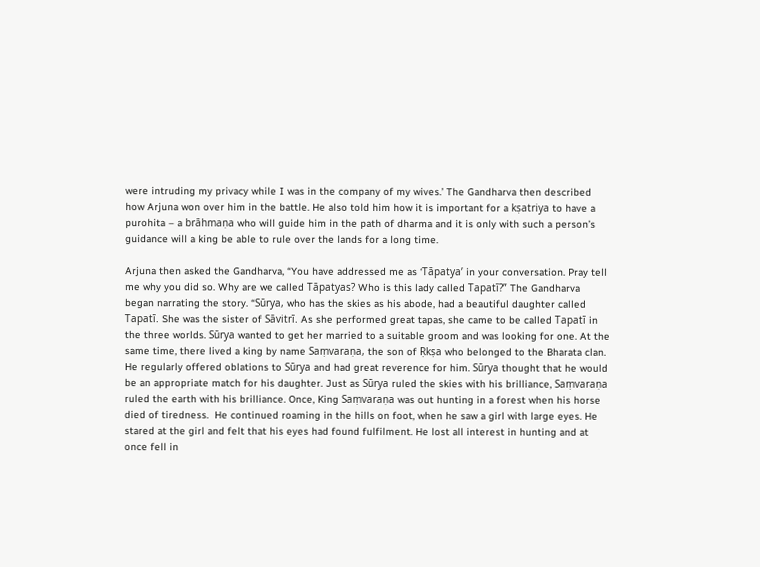were intruding my privacy while I was in the company of my wives.’ The Gandharva then described how Arjuna won over him in the battle. He also told him how it is important for a kṣatriya to have a purohita – a brāhmaṇa who will guide him in the path of dharma and it is only with such a person’s guidance will a king be able to rule over the lands for a long time.

Arjuna then asked the Gandharva, “You have addressed me as ‘Tāpatya’ in your conversation. Pray tell me why you did so. Why are we called Tāpatyas? Who is this lady called Tapatī?” The Gandharva began narrating the story. “Sūrya, who has the skies as his abode, had a beautiful daughter called Tapatī. She was the sister of Sāvitrī. As she performed great tapas, she came to be called Tapatī in the three worlds. Sūrya wanted to get her married to a suitable groom and was looking for one. At the same time, there lived a king by name Saṃvaraṇa, the son of Ṛkṣa who belonged to the Bharata clan. He regularly offered oblations to Sūrya and had great reverence for him. Sūrya thought that he would be an appropriate match for his daughter. Just as Sūrya ruled the skies with his brilliance, Saṃvaraṇa ruled the earth with his brilliance. Once, King Saṃvaraṇa was out hunting in a forest when his horse died of tiredness.  He continued roaming in the hills on foot, when he saw a girl with large eyes. He stared at the girl and felt that his eyes had found fulfilment. He lost all interest in hunting and at once fell in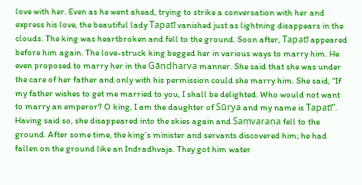love with her. Even as he went ahead, trying to strike a conversation with her and express his love, the beautiful lady Tapatī vanished just as lightning disappears in the clouds. The king was heartbroken and fell to the ground. Soon after, Tapatī appeared before him again. The love-struck king begged her in various ways to marry him. He even proposed to marry her in the Gāndharva manner. She said that she was under the care of her father and only with his permission could she marry him. She said, “If my father wishes to get me married to you, I shall be delighted. Who would not want to marry an emperor? O king, I am the daughter of Sūrya and my name is Tapatī”. Having said so, she disappeared into the skies again and Saṃvaraṇa fell to the ground. After some time, the king’s minister and servants discovered him; he had fallen on the ground like an Indradhvaja. They got him water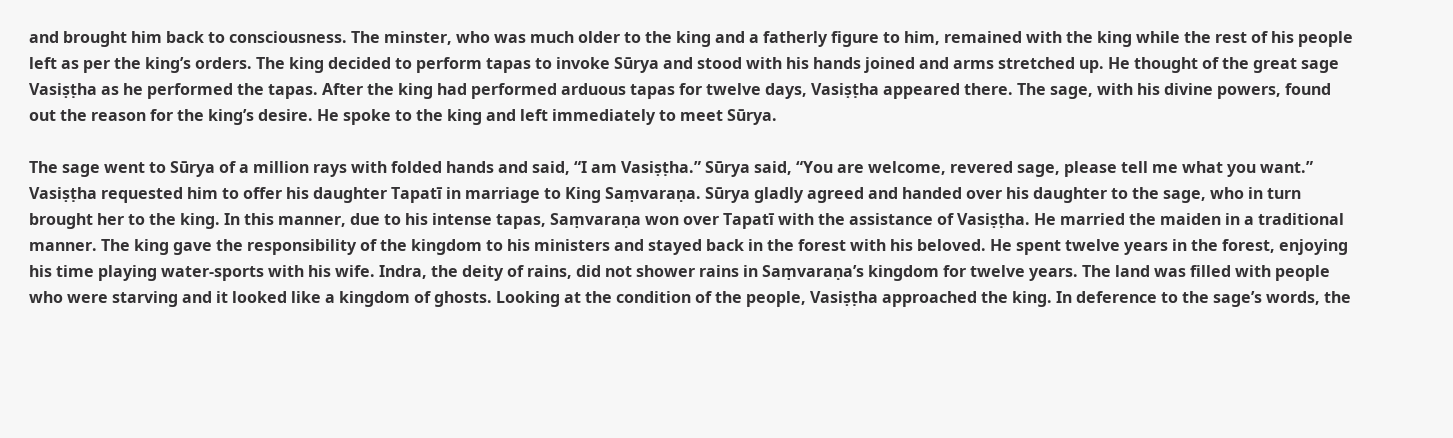and brought him back to consciousness. The minster, who was much older to the king and a fatherly figure to him, remained with the king while the rest of his people left as per the king’s orders. The king decided to perform tapas to invoke Sūrya and stood with his hands joined and arms stretched up. He thought of the great sage Vasiṣṭha as he performed the tapas. After the king had performed arduous tapas for twelve days, Vasiṣṭha appeared there. The sage, with his divine powers, found out the reason for the king’s desire. He spoke to the king and left immediately to meet Sūrya.

The sage went to Sūrya of a million rays with folded hands and said, “I am Vasiṣṭha.” Sūrya said, “You are welcome, revered sage, please tell me what you want.” Vasiṣṭha requested him to offer his daughter Tapatī in marriage to King Saṃvaraṇa. Sūrya gladly agreed and handed over his daughter to the sage, who in turn brought her to the king. In this manner, due to his intense tapas, Saṃvaraṇa won over Tapatī with the assistance of Vasiṣṭha. He married the maiden in a traditional manner. The king gave the responsibility of the kingdom to his ministers and stayed back in the forest with his beloved. He spent twelve years in the forest, enjoying his time playing water-sports with his wife. Indra, the deity of rains, did not shower rains in Saṃvaraṇa’s kingdom for twelve years. The land was filled with people who were starving and it looked like a kingdom of ghosts. Looking at the condition of the people, Vasiṣṭha approached the king. In deference to the sage’s words, the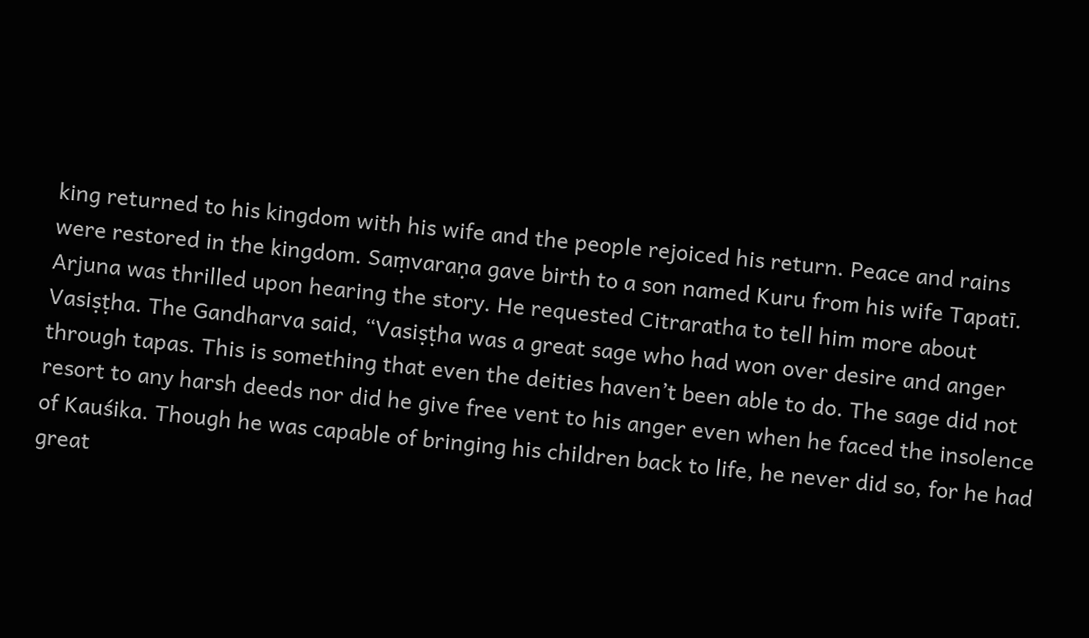king returned to his kingdom with his wife and the people rejoiced his return. Peace and rains were restored in the kingdom. Saṃvaraṇa gave birth to a son named Kuru from his wife Tapatī. Arjuna was thrilled upon hearing the story. He requested Citraratha to tell him more about Vasiṣṭha. The Gandharva said, “Vasiṣṭha was a great sage who had won over desire and anger through tapas. This is something that even the deities haven’t been able to do. The sage did not resort to any harsh deeds nor did he give free vent to his anger even when he faced the insolence of Kauśika. Though he was capable of bringing his children back to life, he never did so, for he had great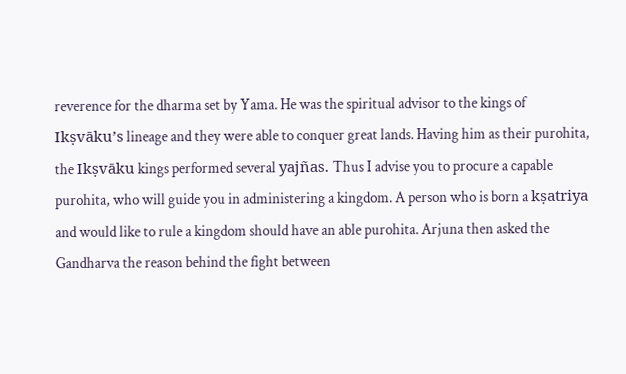reverence for the dharma set by Yama. He was the spiritual advisor to the kings of Ikṣvāku’s lineage and they were able to conquer great lands. Having him as their purohita, the Ikṣvāku kings performed several yajñas. Thus I advise you to procure a capable purohita, who will guide you in administering a kingdom. A person who is born a kṣatriya and would like to rule a kingdom should have an able purohita. Arjuna then asked the Gandharva the reason behind the fight between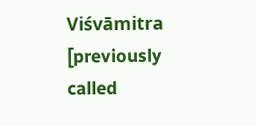Viśvāmitra [previously called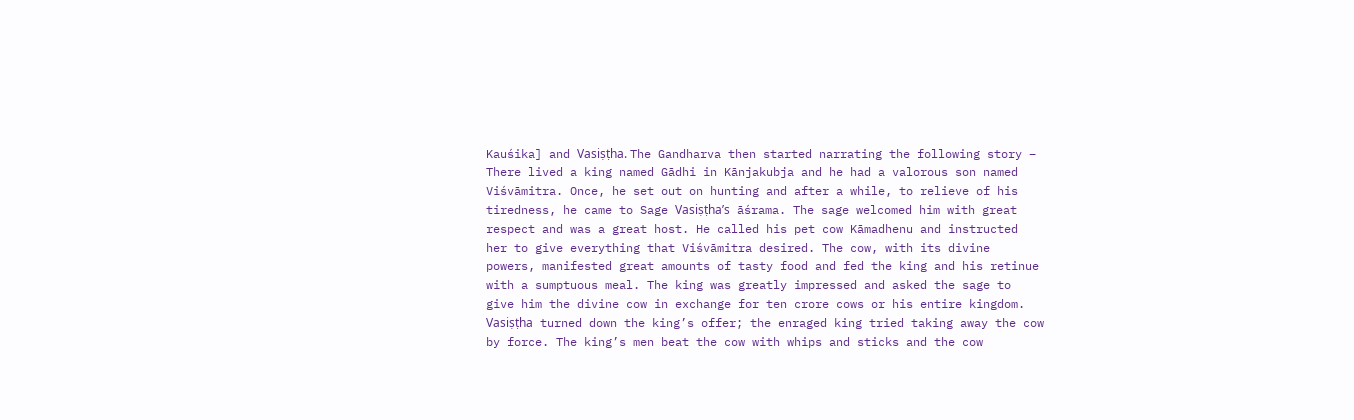Kauśika] and Vasiṣṭha. The Gandharva then started narrating the following story – There lived a king named Gādhi in Kānjakubja and he had a valorous son named Viśvāmitra. Once, he set out on hunting and after a while, to relieve of his tiredness, he came to Sage Vasiṣṭha’s āśrama. The sage welcomed him with great respect and was a great host. He called his pet cow Kāmadhenu and instructed her to give everything that Viśvāmitra desired. The cow, with its divine powers, manifested great amounts of tasty food and fed the king and his retinue with a sumptuous meal. The king was greatly impressed and asked the sage to give him the divine cow in exchange for ten crore cows or his entire kingdom. Vasiṣṭha turned down the king’s offer; the enraged king tried taking away the cow by force. The king’s men beat the cow with whips and sticks and the cow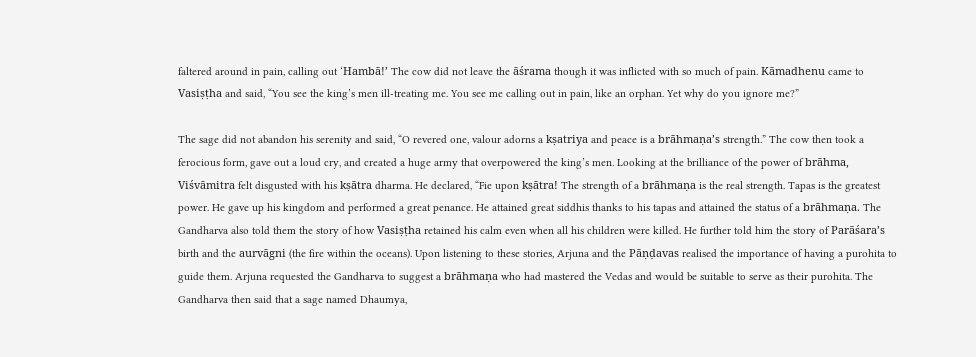faltered around in pain, calling out ‘Hambā!’ The cow did not leave the āśrama though it was inflicted with so much of pain. Kāmadhenu came to Vasiṣṭha and said, “You see the king’s men ill-treating me. You see me calling out in pain, like an orphan. Yet why do you ignore me?”

The sage did not abandon his serenity and said, “O revered one, valour adorns a kṣatriya and peace is a brāhmaṇa’s strength.” The cow then took a ferocious form, gave out a loud cry, and created a huge army that overpowered the king’s men. Looking at the brilliance of the power of brāhma, Viśvāmitra felt disgusted with his kṣātra dharma. He declared, “Fie upon kṣātra! The strength of a brāhmaṇa is the real strength. Tapas is the greatest power. He gave up his kingdom and performed a great penance. He attained great siddhis thanks to his tapas and attained the status of a brāhmaṇa. The Gandharva also told them the story of how Vasiṣṭha retained his calm even when all his children were killed. He further told him the story of Parāśara’s birth and the aurvāgni (the fire within the oceans). Upon listening to these stories, Arjuna and the Pāṇḍavas realised the importance of having a purohita to guide them. Arjuna requested the Gandharva to suggest a brāhmaṇa who had mastered the Vedas and would be suitable to serve as their purohita. The Gandharva then said that a sage named Dhaumya,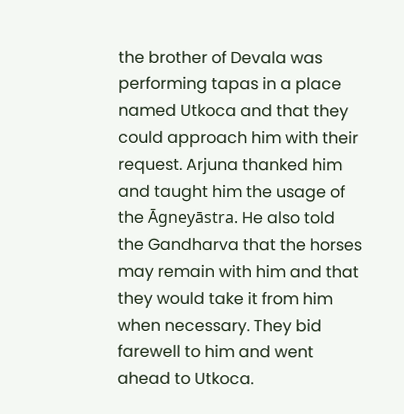the brother of Devala was performing tapas in a place named Utkoca and that they could approach him with their request. Arjuna thanked him and taught him the usage of the Āgneyāstra. He also told the Gandharva that the horses may remain with him and that they would take it from him when necessary. They bid farewell to him and went ahead to Utkoca.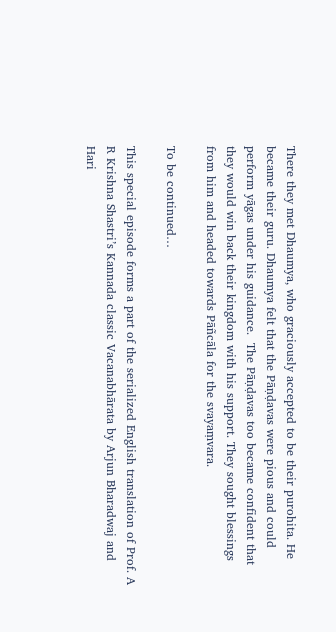There they met Dhaumya, who graciously accepted to be their purohita. He became their guru. Dhaumya felt that the Pāṇḍavas were pious and could perform yāgas under his guidance.  The Pāṇḍavas too became confident that they would win back their kingdom with his support. They sought blessings from him and headed towards Pāñcāla for the svayaṃvara.

To be continued…

This special episode forms a part of the serialized English translation of Prof. A R Krishna Shastri’s Kannada classic Vacanabhārata by Arjun Bharadwaj and Hari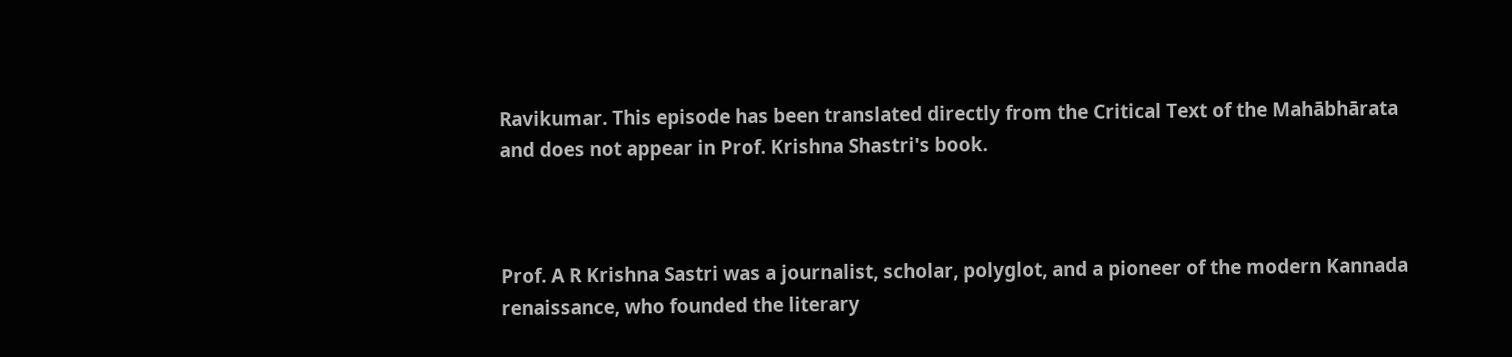Ravikumar. This episode has been translated directly from the Critical Text of the Mahābhārata and does not appear in Prof. Krishna Shastri's book.



Prof. A R Krishna Sastri was a journalist, scholar, polyglot, and a pioneer of the modern Kannada renaissance, who founded the literary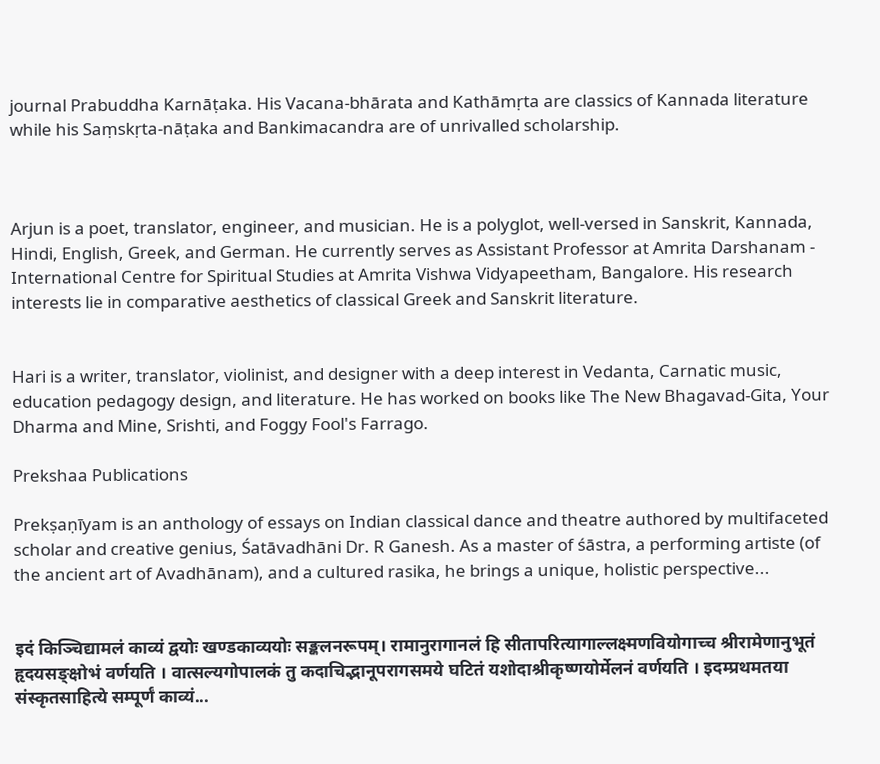journal Prabuddha Karnāṭaka. His Vacana-bhārata and Kathāmṛta are classics of Kannada literature while his Saṃskṛta-nāṭaka and Bankimacandra are of unrivalled scholarship.



Arjun is a poet, translator, engineer, and musician. He is a polyglot, well-versed in Sanskrit, Kannada, Hindi, English, Greek, and German. He currently serves as Assistant Professor at Amrita Darshanam - International Centre for Spiritual Studies at Amrita Vishwa Vidyapeetham, Bangalore. His research interests lie in comparative aesthetics of classical Greek and Sanskrit literature.


Hari is a writer, translator, violinist, and designer with a deep interest in Vedanta, Carnatic music, education pedagogy design, and literature. He has worked on books like The New Bhagavad-Gita, Your Dharma and Mine, Srishti, and Foggy Fool's Farrago.

Prekshaa Publications

Prekṣaṇīyam is an anthology of essays on Indian classical dance and theatre authored by multifaceted scholar and creative genius, Śatāvadhāni Dr. R Ganesh. As a master of śāstra, a performing artiste (of the ancient art of Avadhānam), and a cultured rasika, he brings a unique, holistic perspective...


इदं किञ्चिद्यामलं काव्यं द्वयोः खण्डकाव्ययोः सङ्कलनरूपम्। रामानुरागानलं हि सीतापरित्यागाल्लक्ष्मणवियोगाच्च श्रीरामेणानुभूतं हृदयसङ्क्षोभं वर्णयति । वात्सल्यगोपालकं तु कदाचिद्भानूपरागसमये घटितं यशोदाश्रीकृष्णयोर्मेलनं वर्णयति । इदम्प्रथमतया संस्कृतसाहित्ये सम्पूर्णं काव्यं...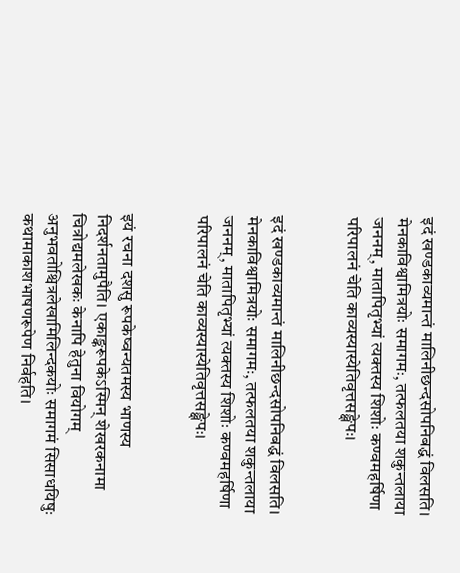इदं खण्डकाव्यमान्तं मालिनीछन्दसोपनिबद्धं विलसति। मेनकाविश्वामित्रयोः समागमः, तत्फलतया शकुन्तलाया जननम्, मातापितृभ्यां त्यक्तस्य शिशोः कण्वमहर्षिणा परिपालनं चेति काव्यस्यास्येतिवृत्तसङ्क्षेपः।


इदं खण्डकाव्यमान्तं मालिनीछन्दसोपनिबद्धं विलसति। मेनकाविश्वामित्रयोः समागमः, तत्फलतया शकुन्तलाया जननम्, मातापितृभ्यां त्यक्तस्य शिशोः कण्वमहर्षिणा परिपालनं चेति काव्यस्यास्येतिवृत्तसङ्क्षेपः।


इयं रचना दशसु रूपकेष्वन्यतमस्य भाणस्य निदर्शनतामुपैति। एकाङ्करूपकेऽस्मिन् शेखरकनामा चित्रोद्यमलेखकः केनापि हेतुना वियोगम् अनुभवतोश्चित्रलेखामिलिन्दकयोः समागमं सिसाधयिषुः कथामाकाशभाषणरूपेण निर्वहति।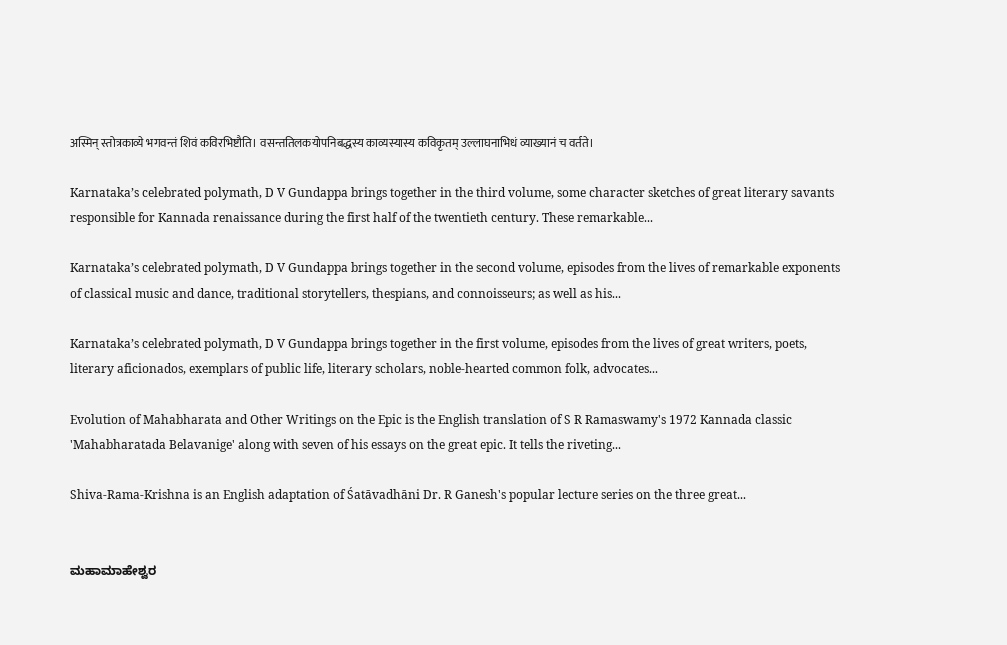अस्मिन् स्तोत्रकाव्ये भगवन्तं शिवं कविरभिष्टौति। वसन्ततिलकयोपनिबद्धस्य काव्यस्यास्य कविकृतम् उल्लाघनाभिधं व्याख्यानं च वर्तते।

Karnataka’s celebrated polymath, D V Gundappa brings together in the third volume, some character sketches of great literary savants responsible for Kannada renaissance during the first half of the twentieth century. These remarkable...

Karnataka’s celebrated polymath, D V Gundappa brings together in the second volume, episodes from the lives of remarkable exponents of classical music and dance, traditional storytellers, thespians, and connoisseurs; as well as his...

Karnataka’s celebrated polymath, D V Gundappa brings together in the first volume, episodes from the lives of great writers, poets, literary aficionados, exemplars of public life, literary scholars, noble-hearted common folk, advocates...

Evolution of Mahabharata and Other Writings on the Epic is the English translation of S R Ramaswamy's 1972 Kannada classic 'Mahabharatada Belavanige' along with seven of his essays on the great epic. It tells the riveting...

Shiva-Rama-Krishna is an English adaptation of Śatāvadhāni Dr. R Ganesh's popular lecture series on the three great...


ಮಹಾಮಾಹೇಶ್ವರ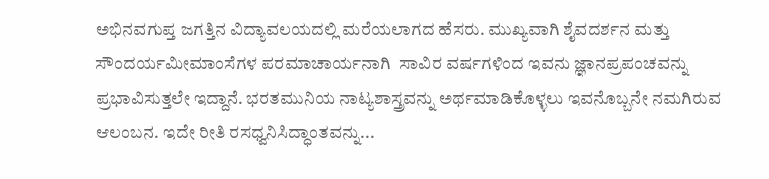ಅಭಿನವಗುಪ್ತ ಜಗತ್ತಿನ ವಿದ್ಯಾವಲಯದಲ್ಲಿ ಮರೆಯಲಾಗದ ಹೆಸರು. ಮುಖ್ಯವಾಗಿ ಶೈವದರ್ಶನ ಮತ್ತು ಸೌಂದರ್ಯಮೀಮಾಂಸೆಗಳ ಪರಮಾಚಾರ್ಯನಾಗಿ  ಸಾವಿರ ವರ್ಷಗಳಿಂದ ಇವನು ಜ್ಞಾನಪ್ರಪಂಚವನ್ನು ಪ್ರಭಾವಿಸುತ್ತಲೇ ಇದ್ದಾನೆ. ಭರತಮುನಿಯ ನಾಟ್ಯಶಾಸ್ತ್ರವನ್ನು ಅರ್ಥಮಾಡಿಕೊಳ್ಳಲು ಇವನೊಬ್ಬನೇ ನಮಗಿರುವ ಆಲಂಬನ. ಇದೇ ರೀತಿ ರಸಧ್ವನಿಸಿದ್ಧಾಂತವನ್ನು...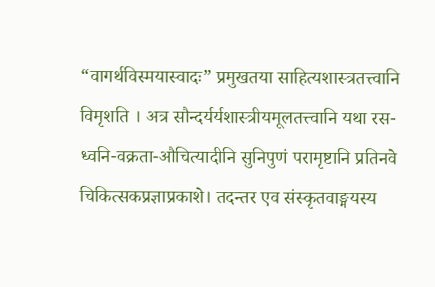“वागर्थविस्मयास्वादः” प्रमुखतया साहित्यशास्त्रतत्त्वानि विमृशति । अत्र सौन्दर्यर्यशास्त्रीयमूलतत्त्वानि यथा रस-ध्वनि-वक्रता-औचित्यादीनि सुनिपुणं परामृष्टानि प्रतिनवे चिकित्सकप्रज्ञाप्रकाशे। तदन्तर एव संस्कृतवाङ्मयस्य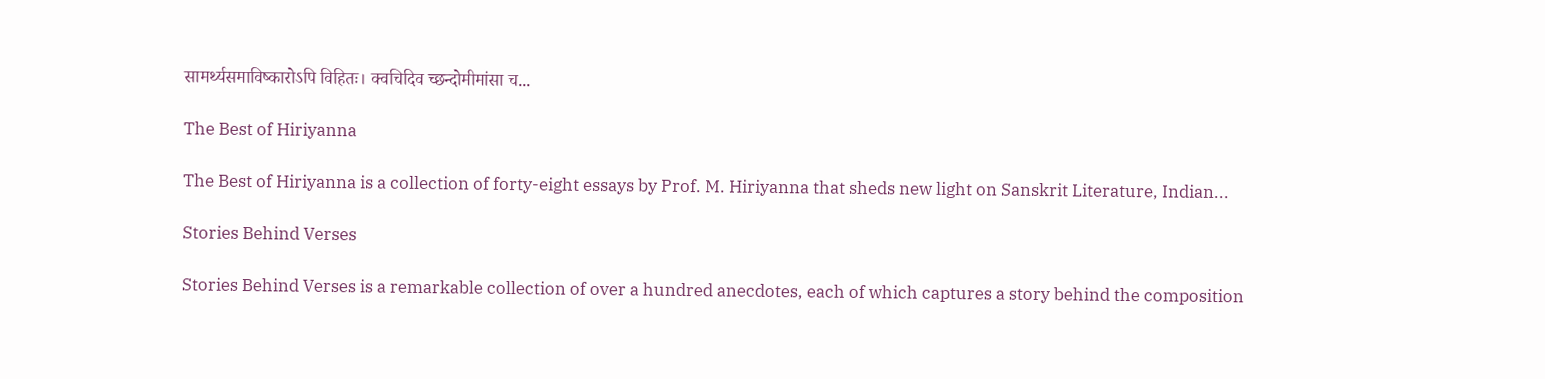सामर्थ्यसमाविष्कारोऽपि विहितः। क्वचिदिव च्छन्दोमीमांसा च...

The Best of Hiriyanna

The Best of Hiriyanna is a collection of forty-eight essays by Prof. M. Hiriyanna that sheds new light on Sanskrit Literature, Indian...

Stories Behind Verses

Stories Behind Verses is a remarkable collection of over a hundred anecdotes, each of which captures a story behind the composition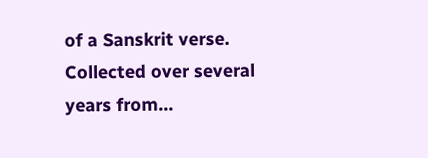of a Sanskrit verse. Collected over several years from...